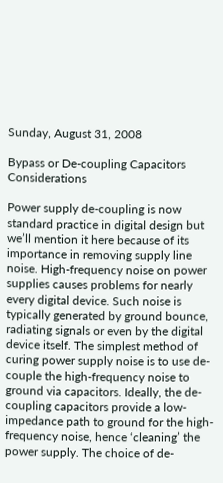Sunday, August 31, 2008

Bypass or De-coupling Capacitors Considerations

Power supply de-coupling is now standard practice in digital design but we’ll mention it here because of its importance in removing supply line noise. High-frequency noise on power supplies causes problems for nearly every digital device. Such noise is typically generated by ground bounce, radiating signals or even by the digital device itself. The simplest method of curing power supply noise is to use de-couple the high-frequency noise to ground via capacitors. Ideally, the de-coupling capacitors provide a low-impedance path to ground for the high-frequency noise, hence ‘cleaning’ the power supply. The choice of de-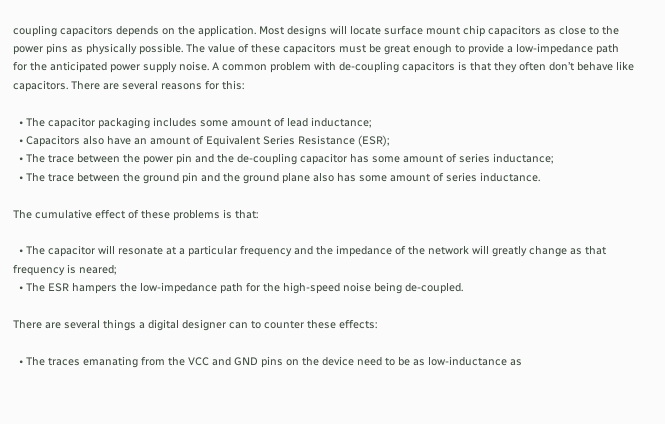coupling capacitors depends on the application. Most designs will locate surface mount chip capacitors as close to the power pins as physically possible. The value of these capacitors must be great enough to provide a low-impedance path for the anticipated power supply noise. A common problem with de-coupling capacitors is that they often don’t behave like capacitors. There are several reasons for this:

  • The capacitor packaging includes some amount of lead inductance;
  • Capacitors also have an amount of Equivalent Series Resistance (ESR);
  • The trace between the power pin and the de-coupling capacitor has some amount of series inductance;
  • The trace between the ground pin and the ground plane also has some amount of series inductance.

The cumulative effect of these problems is that:

  • The capacitor will resonate at a particular frequency and the impedance of the network will greatly change as that frequency is neared;
  • The ESR hampers the low-impedance path for the high-speed noise being de-coupled.

There are several things a digital designer can to counter these effects:

  • The traces emanating from the VCC and GND pins on the device need to be as low-inductance as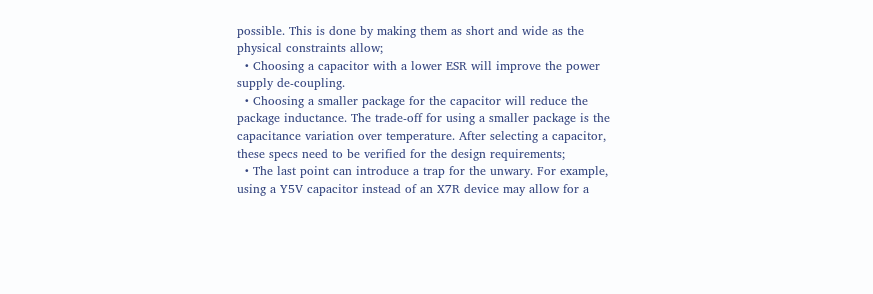possible. This is done by making them as short and wide as the physical constraints allow;
  • Choosing a capacitor with a lower ESR will improve the power supply de-coupling.
  • Choosing a smaller package for the capacitor will reduce the package inductance. The trade-off for using a smaller package is the capacitance variation over temperature. After selecting a capacitor, these specs need to be verified for the design requirements;
  • The last point can introduce a trap for the unwary. For example, using a Y5V capacitor instead of an X7R device may allow for a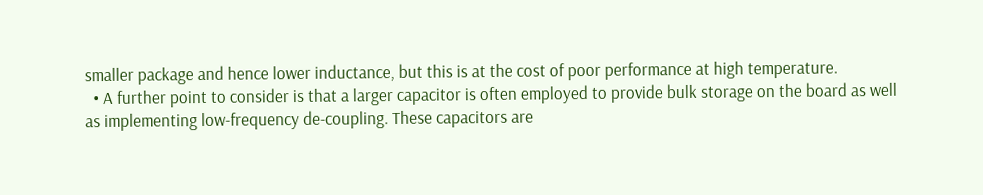smaller package and hence lower inductance, but this is at the cost of poor performance at high temperature.
  • A further point to consider is that a larger capacitor is often employed to provide bulk storage on the board as well as implementing low-frequency de-coupling. These capacitors are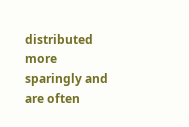distributed more sparingly and are often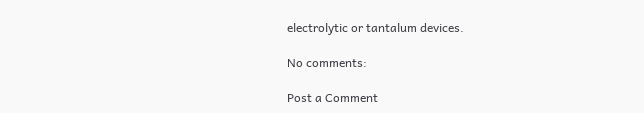electrolytic or tantalum devices.

No comments:

Post a Comment